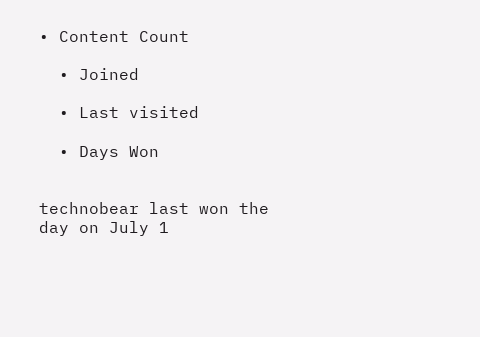• Content Count

  • Joined

  • Last visited

  • Days Won


technobear last won the day on July 1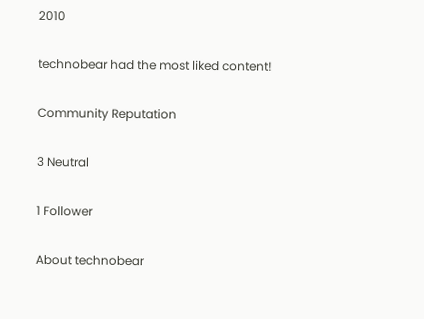2010

technobear had the most liked content!

Community Reputation

3 Neutral

1 Follower

About technobear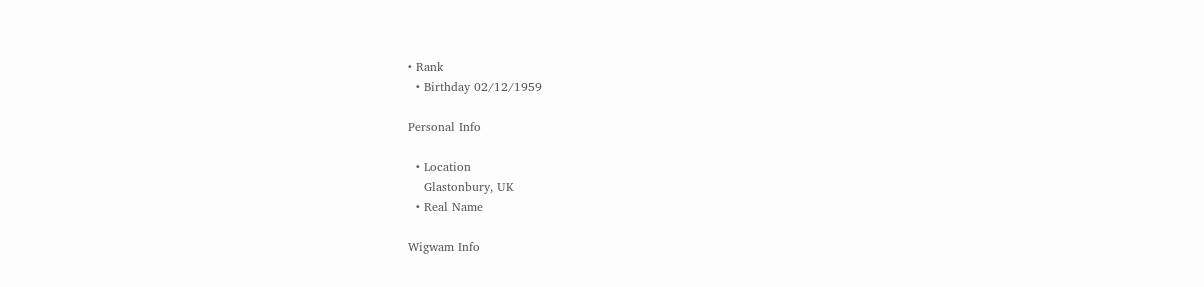• Rank
  • Birthday 02/12/1959

Personal Info

  • Location
    Glastonbury, UK
  • Real Name

Wigwam Info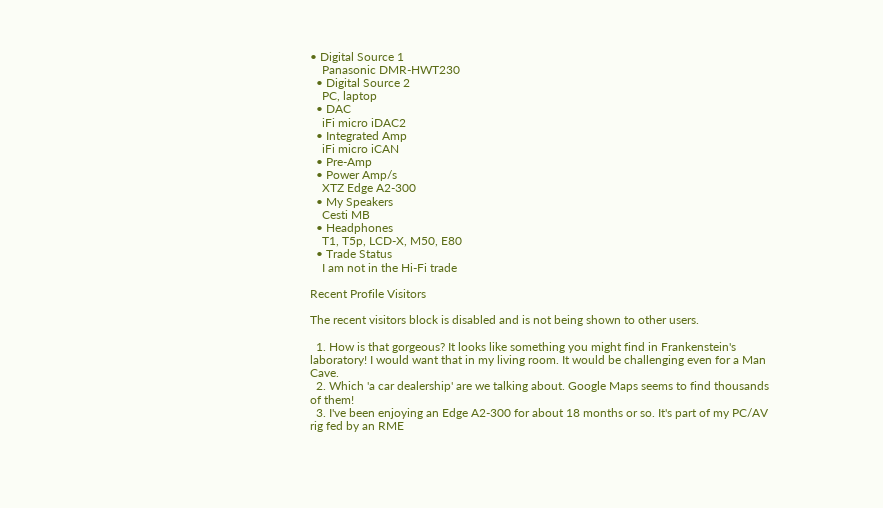• Digital Source 1
    Panasonic DMR-HWT230
  • Digital Source 2
    PC, laptop
  • DAC
    iFi micro iDAC2
  • Integrated Amp
    iFi micro iCAN
  • Pre-Amp
  • Power Amp/s
    XTZ Edge A2-300
  • My Speakers
    Cesti MB
  • Headphones
    T1, T5p, LCD-X, M50, E80
  • Trade Status
    I am not in the Hi-Fi trade

Recent Profile Visitors

The recent visitors block is disabled and is not being shown to other users.

  1. How is that gorgeous? It looks like something you might find in Frankenstein's laboratory! I would want that in my living room. It would be challenging even for a Man Cave.
  2. Which 'a car dealership' are we talking about. Google Maps seems to find thousands of them!
  3. I've been enjoying an Edge A2-300 for about 18 months or so. It's part of my PC/AV rig fed by an RME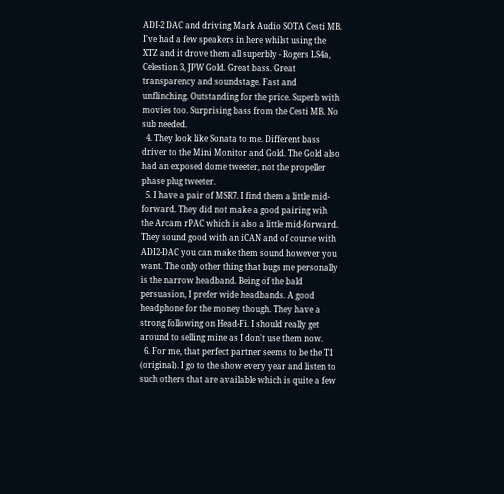ADI-2 DAC and driving Mark Audio SOTA Cesti MB. I've had a few speakers in here whilst using the XTZ and it drove them all superbly - Rogers LS4a, Celestion 3, JPW Gold. Great bass. Great transparency and soundstage. Fast and unflinching. Outstanding for the price. Superb with movies too. Surprising bass from the Cesti MB. No sub needed.
  4. They look like Sonata to me. Different bass driver to the Mini Monitor and Gold. The Gold also had an exposed dome tweeter, not the propeller phase plug tweeter.
  5. I have a pair of MSR7. I find them a little mid-forward. They did not make a good pairing wih the Arcam rPAC which is also a little mid-forward. They sound good with an iCAN and of course with ADI2-DAC you can make them sound however you want. The only other thing that bugs me personally is the narrow headband. Being of the bald persuasion, I prefer wide headbands. A good headphone for the money though. They have a strong following on Head-Fi. I should really get around to selling mine as I don't use them now.
  6. For me, that perfect partner seems to be the T1 (original). I go to the show every year and listen to such others that are available which is quite a few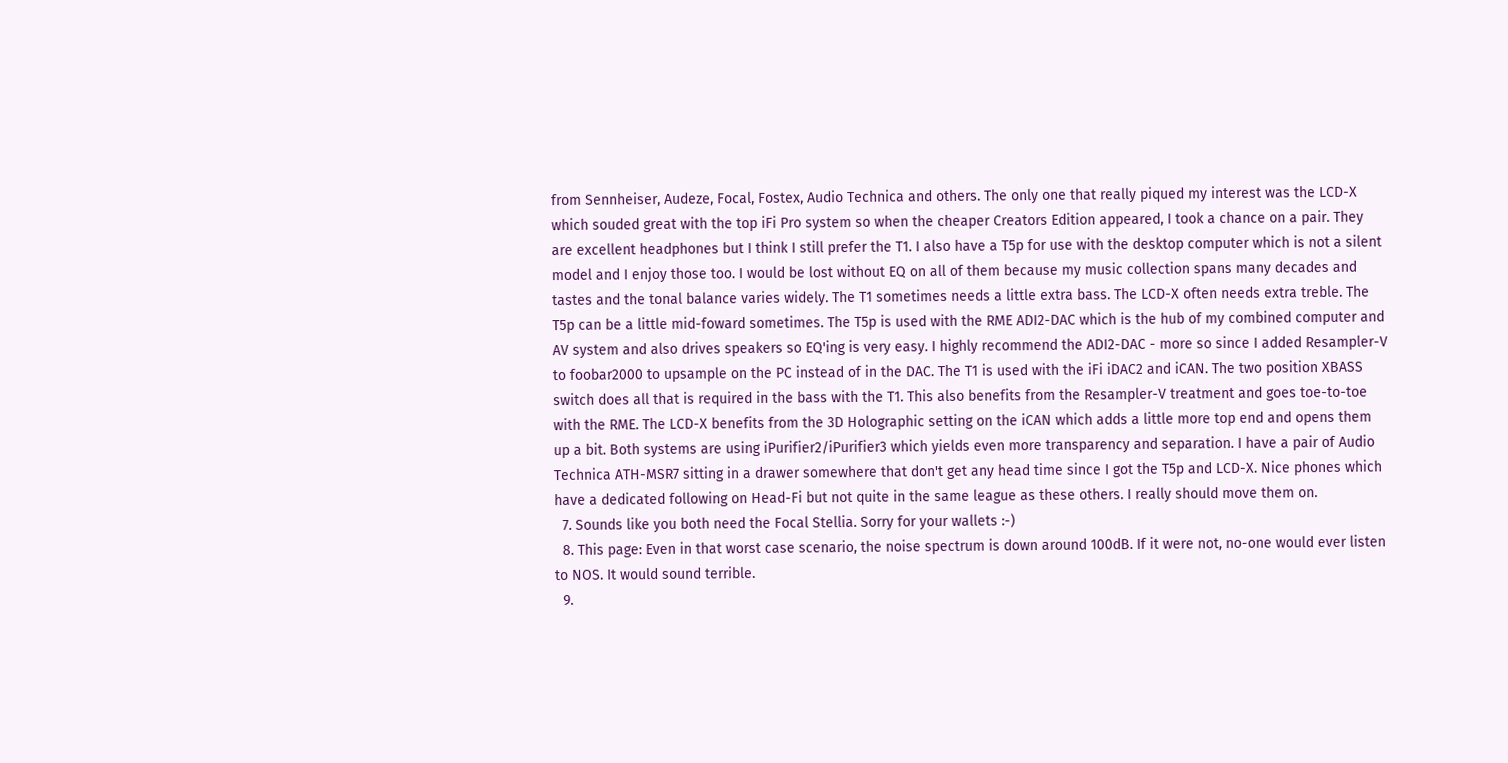from Sennheiser, Audeze, Focal, Fostex, Audio Technica and others. The only one that really piqued my interest was the LCD-X which souded great with the top iFi Pro system so when the cheaper Creators Edition appeared, I took a chance on a pair. They are excellent headphones but I think I still prefer the T1. I also have a T5p for use with the desktop computer which is not a silent model and I enjoy those too. I would be lost without EQ on all of them because my music collection spans many decades and tastes and the tonal balance varies widely. The T1 sometimes needs a little extra bass. The LCD-X often needs extra treble. The T5p can be a little mid-foward sometimes. The T5p is used with the RME ADI2-DAC which is the hub of my combined computer and AV system and also drives speakers so EQ'ing is very easy. I highly recommend the ADI2-DAC - more so since I added Resampler-V to foobar2000 to upsample on the PC instead of in the DAC. The T1 is used with the iFi iDAC2 and iCAN. The two position XBASS switch does all that is required in the bass with the T1. This also benefits from the Resampler-V treatment and goes toe-to-toe with the RME. The LCD-X benefits from the 3D Holographic setting on the iCAN which adds a little more top end and opens them up a bit. Both systems are using iPurifier2/iPurifier3 which yields even more transparency and separation. I have a pair of Audio Technica ATH-MSR7 sitting in a drawer somewhere that don't get any head time since I got the T5p and LCD-X. Nice phones which have a dedicated following on Head-Fi but not quite in the same league as these others. I really should move them on.
  7. Sounds like you both need the Focal Stellia. Sorry for your wallets :-)
  8. This page: Even in that worst case scenario, the noise spectrum is down around 100dB. If it were not, no-one would ever listen to NOS. It would sound terrible.
  9.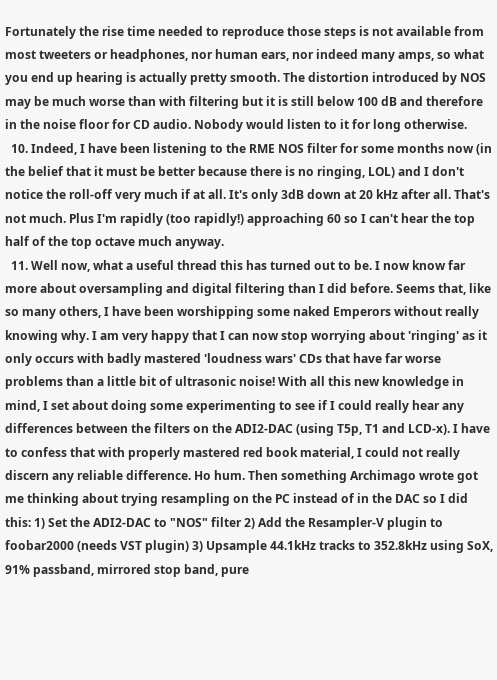Fortunately the rise time needed to reproduce those steps is not available from most tweeters or headphones, nor human ears, nor indeed many amps, so what you end up hearing is actually pretty smooth. The distortion introduced by NOS may be much worse than with filtering but it is still below 100 dB and therefore in the noise floor for CD audio. Nobody would listen to it for long otherwise.
  10. Indeed, I have been listening to the RME NOS filter for some months now (in the belief that it must be better because there is no ringing, LOL) and I don't notice the roll-off very much if at all. It's only 3dB down at 20 kHz after all. That's not much. Plus I'm rapidly (too rapidly!) approaching 60 so I can't hear the top half of the top octave much anyway.
  11. Well now, what a useful thread this has turned out to be. I now know far more about oversampling and digital filtering than I did before. Seems that, like so many others, I have been worshipping some naked Emperors without really knowing why. I am very happy that I can now stop worrying about 'ringing' as it only occurs with badly mastered 'loudness wars' CDs that have far worse problems than a little bit of ultrasonic noise! With all this new knowledge in mind, I set about doing some experimenting to see if I could really hear any differences between the filters on the ADI2-DAC (using T5p, T1 and LCD-x). I have to confess that with properly mastered red book material, I could not really discern any reliable difference. Ho hum. Then something Archimago wrote got me thinking about trying resampling on the PC instead of in the DAC so I did this: 1) Set the ADI2-DAC to "NOS" filter 2) Add the Resampler-V plugin to foobar2000 (needs VST plugin) 3) Upsample 44.1kHz tracks to 352.8kHz using SoX, 91% passband, mirrored stop band, pure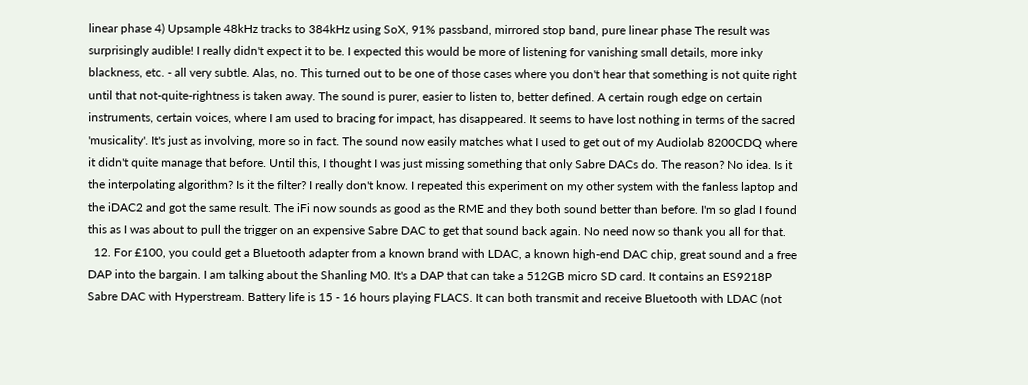linear phase 4) Upsample 48kHz tracks to 384kHz using SoX, 91% passband, mirrored stop band, pure linear phase The result was surprisingly audible! I really didn't expect it to be. I expected this would be more of listening for vanishing small details, more inky blackness, etc. - all very subtle. Alas, no. This turned out to be one of those cases where you don't hear that something is not quite right until that not-quite-rightness is taken away. The sound is purer, easier to listen to, better defined. A certain rough edge on certain instruments, certain voices, where I am used to bracing for impact, has disappeared. It seems to have lost nothing in terms of the sacred 'musicality'. It's just as involving, more so in fact. The sound now easily matches what I used to get out of my Audiolab 8200CDQ where it didn't quite manage that before. Until this, I thought I was just missing something that only Sabre DACs do. The reason? No idea. Is it the interpolating algorithm? Is it the filter? I really don't know. I repeated this experiment on my other system with the fanless laptop and the iDAC2 and got the same result. The iFi now sounds as good as the RME and they both sound better than before. I'm so glad I found this as I was about to pull the trigger on an expensive Sabre DAC to get that sound back again. No need now so thank you all for that.
  12. For £100, you could get a Bluetooth adapter from a known brand with LDAC, a known high-end DAC chip, great sound and a free DAP into the bargain. I am talking about the Shanling M0. It's a DAP that can take a 512GB micro SD card. It contains an ES9218P Sabre DAC with Hyperstream. Battery life is 15 - 16 hours playing FLACS. It can both transmit and receive Bluetooth with LDAC (not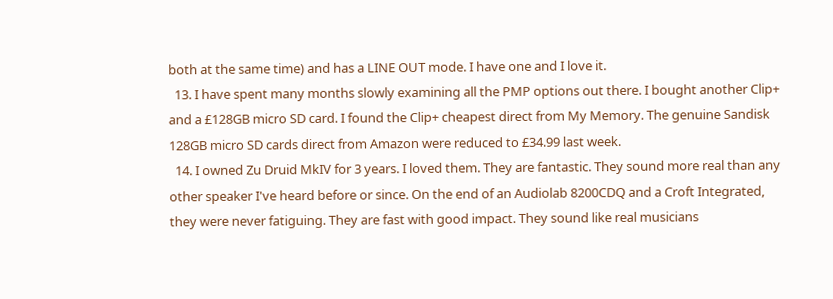both at the same time) and has a LINE OUT mode. I have one and I love it.
  13. I have spent many months slowly examining all the PMP options out there. I bought another Clip+ and a £128GB micro SD card. I found the Clip+ cheapest direct from My Memory. The genuine Sandisk 128GB micro SD cards direct from Amazon were reduced to £34.99 last week.
  14. I owned Zu Druid MkIV for 3 years. I loved them. They are fantastic. They sound more real than any other speaker I've heard before or since. On the end of an Audiolab 8200CDQ and a Croft Integrated, they were never fatiguing. They are fast with good impact. They sound like real musicians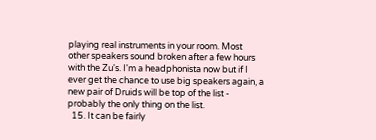playing real instruments in your room. Most other speakers sound broken after a few hours with the Zu's. I'm a headphonista now but if I ever get the chance to use big speakers again, a new pair of Druids will be top of the list - probably the only thing on the list.
  15. It can be fairly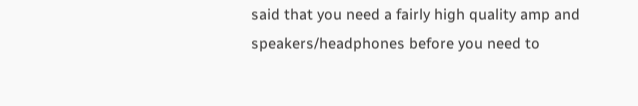said that you need a fairly high quality amp and speakers/headphones before you need to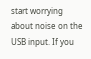start worrying about noise on the USB input. If you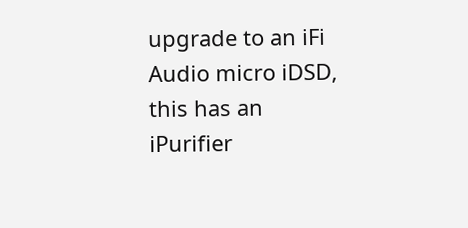upgrade to an iFi Audio micro iDSD, this has an iPurifier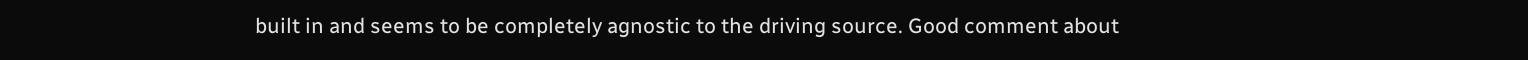built in and seems to be completely agnostic to the driving source. Good comment about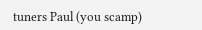tuners Paul (you scamp)